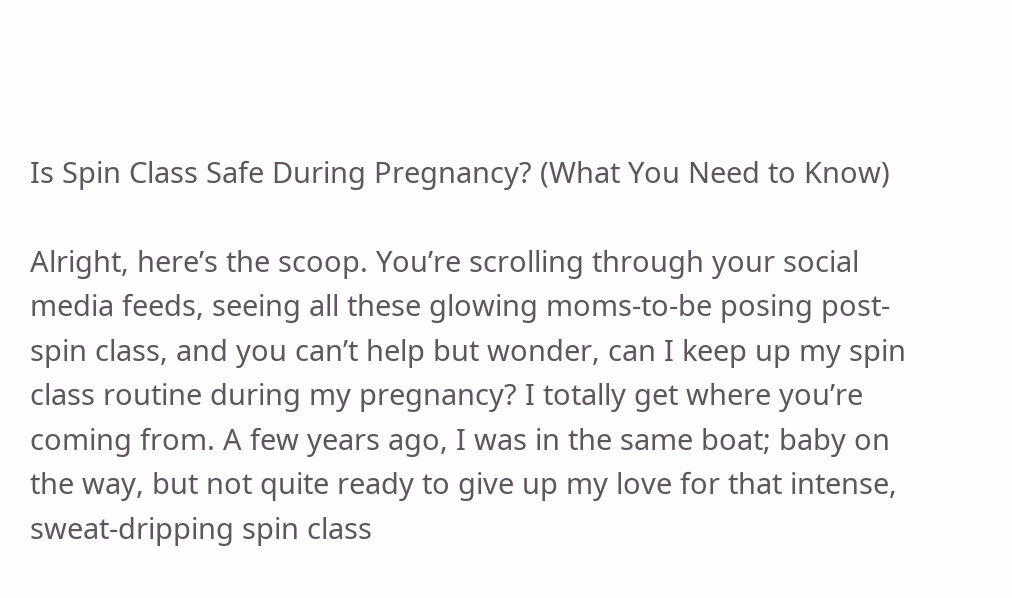Is Spin Class Safe During Pregnancy? (What You Need to Know)

Alright, here’s the scoop. You’re scrolling through your social media feeds, seeing all these glowing moms-to-be posing post-spin class, and you can’t help but wonder, can I keep up my spin class routine during my pregnancy? I totally get where you’re coming from. A few years ago, I was in the same boat; baby on the way, but not quite ready to give up my love for that intense, sweat-dripping spin class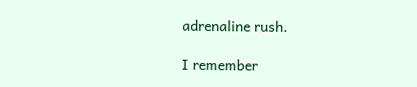adrenaline rush.

I remember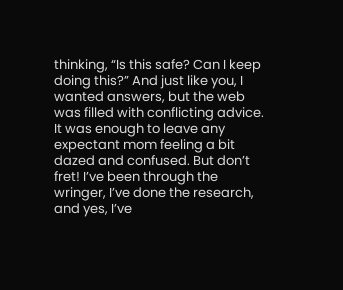thinking, “Is this safe? Can I keep doing this?” And just like you, I wanted answers, but the web was filled with conflicting advice. It was enough to leave any expectant mom feeling a bit dazed and confused. But don’t fret! I’ve been through the wringer, I’ve done the research, and yes, I’ve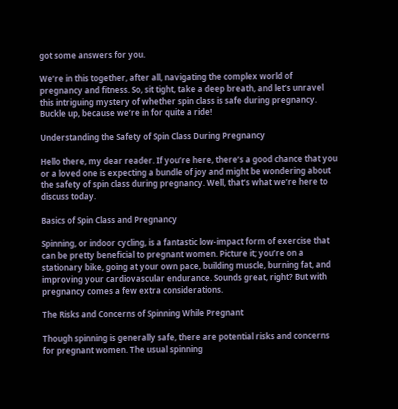got some answers for you.

We’re in this together, after all, navigating the complex world of pregnancy and fitness. So, sit tight, take a deep breath, and let’s unravel this intriguing mystery of whether spin class is safe during pregnancy. Buckle up, because we’re in for quite a ride!

Understanding the Safety of Spin Class During Pregnancy

Hello there, my dear reader. If you’re here, there’s a good chance that you or a loved one is expecting a bundle of joy and might be wondering about the safety of spin class during pregnancy. Well, that’s what we’re here to discuss today.

Basics of Spin Class and Pregnancy

Spinning, or indoor cycling, is a fantastic low-impact form of exercise that can be pretty beneficial to pregnant women. Picture it; you’re on a stationary bike, going at your own pace, building muscle, burning fat, and improving your cardiovascular endurance. Sounds great, right? But with pregnancy comes a few extra considerations.

The Risks and Concerns of Spinning While Pregnant

Though spinning is generally safe, there are potential risks and concerns for pregnant women. The usual spinning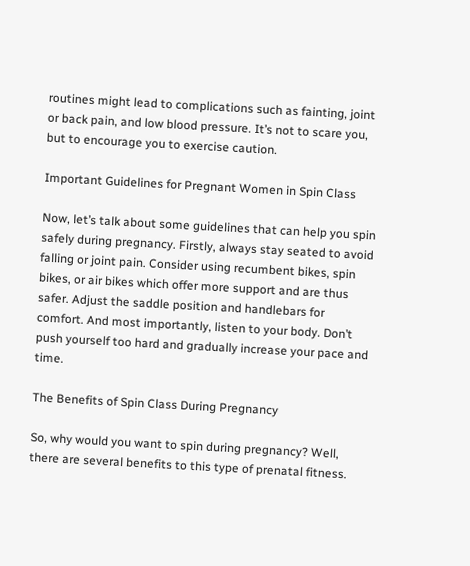routines might lead to complications such as fainting, joint or back pain, and low blood pressure. It’s not to scare you, but to encourage you to exercise caution.

Important Guidelines for Pregnant Women in Spin Class

Now, let’s talk about some guidelines that can help you spin safely during pregnancy. Firstly, always stay seated to avoid falling or joint pain. Consider using recumbent bikes, spin bikes, or air bikes which offer more support and are thus safer. Adjust the saddle position and handlebars for comfort. And most importantly, listen to your body. Don’t push yourself too hard and gradually increase your pace and time.

The Benefits of Spin Class During Pregnancy

So, why would you want to spin during pregnancy? Well, there are several benefits to this type of prenatal fitness.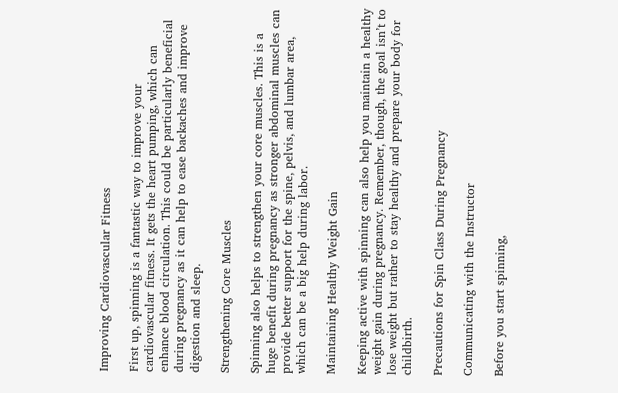Improving Cardiovascular Fitness

First up, spinning is a fantastic way to improve your cardiovascular fitness. It gets the heart pumping, which can enhance blood circulation. This could be particularly beneficial during pregnancy as it can help to ease backaches and improve digestion and sleep.

Strengthening Core Muscles

Spinning also helps to strengthen your core muscles. This is a huge benefit during pregnancy as stronger abdominal muscles can provide better support for the spine, pelvis, and lumbar area, which can be a big help during labor.

Maintaining Healthy Weight Gain

Keeping active with spinning can also help you maintain a healthy weight gain during pregnancy. Remember, though, the goal isn’t to lose weight but rather to stay healthy and prepare your body for childbirth.

Precautions for Spin Class During Pregnancy

Communicating with the Instructor

Before you start spinning,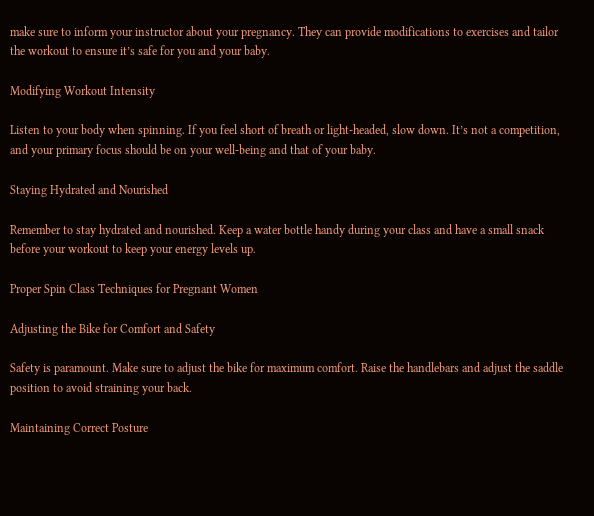make sure to inform your instructor about your pregnancy. They can provide modifications to exercises and tailor the workout to ensure it’s safe for you and your baby.

Modifying Workout Intensity

Listen to your body when spinning. If you feel short of breath or light-headed, slow down. It’s not a competition, and your primary focus should be on your well-being and that of your baby.

Staying Hydrated and Nourished

Remember to stay hydrated and nourished. Keep a water bottle handy during your class and have a small snack before your workout to keep your energy levels up.

Proper Spin Class Techniques for Pregnant Women

Adjusting the Bike for Comfort and Safety

Safety is paramount. Make sure to adjust the bike for maximum comfort. Raise the handlebars and adjust the saddle position to avoid straining your back.

Maintaining Correct Posture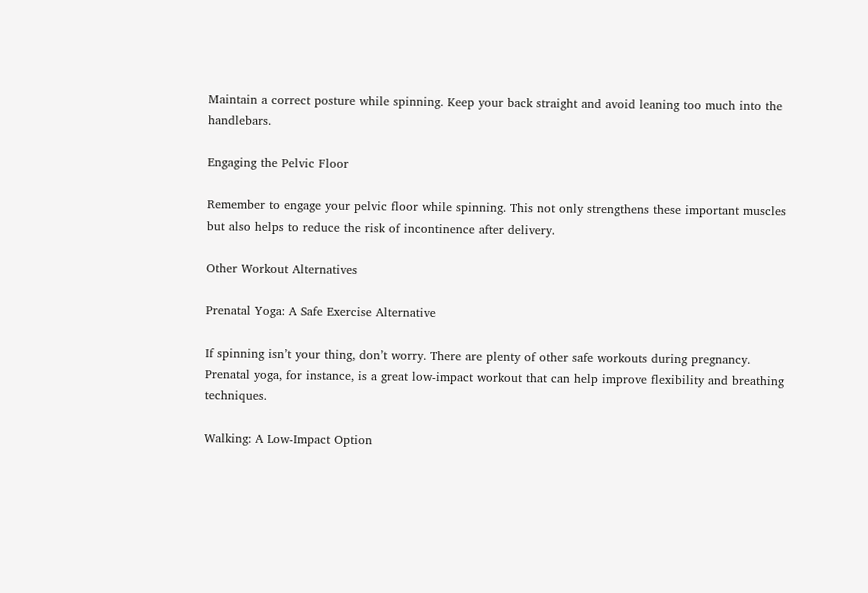Maintain a correct posture while spinning. Keep your back straight and avoid leaning too much into the handlebars.

Engaging the Pelvic Floor

Remember to engage your pelvic floor while spinning. This not only strengthens these important muscles but also helps to reduce the risk of incontinence after delivery.

Other Workout Alternatives

Prenatal Yoga: A Safe Exercise Alternative

If spinning isn’t your thing, don’t worry. There are plenty of other safe workouts during pregnancy. Prenatal yoga, for instance, is a great low-impact workout that can help improve flexibility and breathing techniques.

Walking: A Low-Impact Option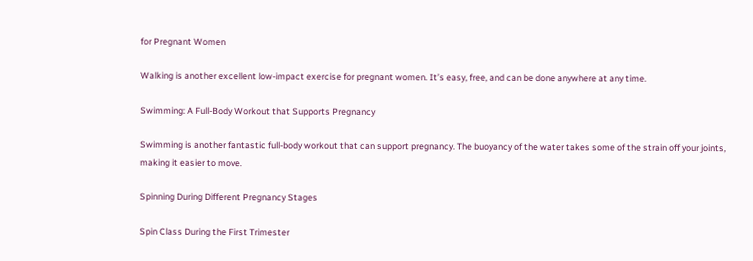for Pregnant Women

Walking is another excellent low-impact exercise for pregnant women. It’s easy, free, and can be done anywhere at any time.

Swimming: A Full-Body Workout that Supports Pregnancy

Swimming is another fantastic full-body workout that can support pregnancy. The buoyancy of the water takes some of the strain off your joints, making it easier to move.

Spinning During Different Pregnancy Stages

Spin Class During the First Trimester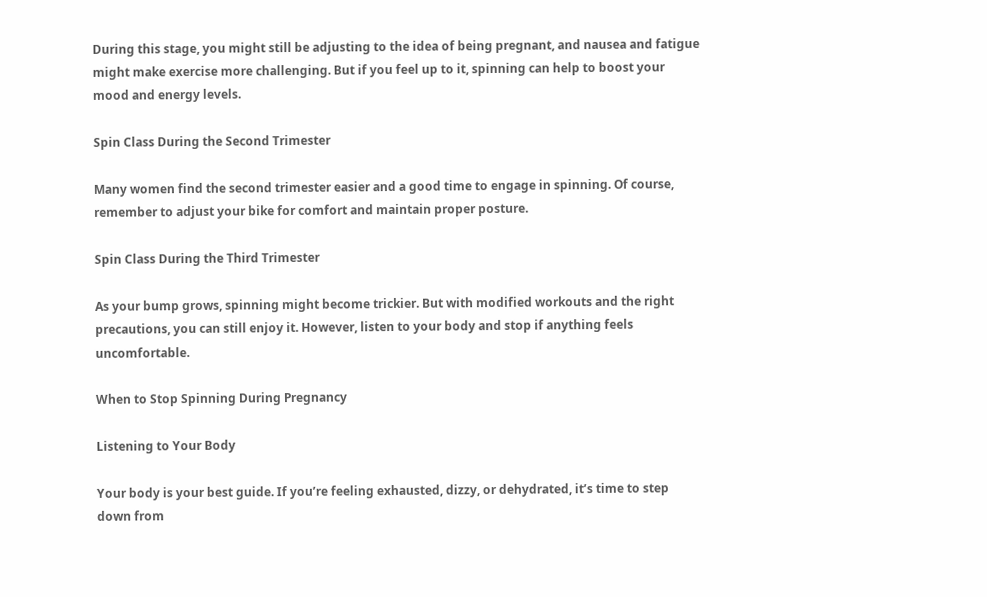During this stage, you might still be adjusting to the idea of being pregnant, and nausea and fatigue might make exercise more challenging. But if you feel up to it, spinning can help to boost your mood and energy levels.

Spin Class During the Second Trimester

Many women find the second trimester easier and a good time to engage in spinning. Of course, remember to adjust your bike for comfort and maintain proper posture.

Spin Class During the Third Trimester

As your bump grows, spinning might become trickier. But with modified workouts and the right precautions, you can still enjoy it. However, listen to your body and stop if anything feels uncomfortable.

When to Stop Spinning During Pregnancy

Listening to Your Body

Your body is your best guide. If you’re feeling exhausted, dizzy, or dehydrated, it’s time to step down from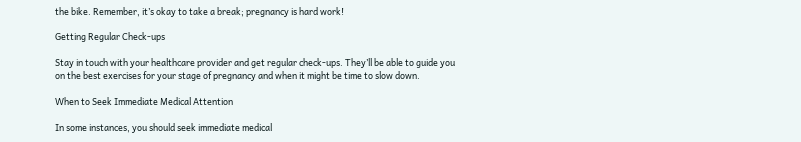the bike. Remember, it’s okay to take a break; pregnancy is hard work!

Getting Regular Check-ups

Stay in touch with your healthcare provider and get regular check-ups. They’ll be able to guide you on the best exercises for your stage of pregnancy and when it might be time to slow down.

When to Seek Immediate Medical Attention

In some instances, you should seek immediate medical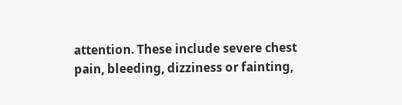attention. These include severe chest pain, bleeding, dizziness or fainting,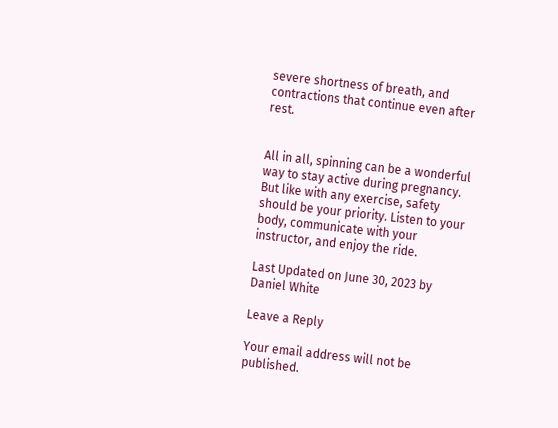severe shortness of breath, and contractions that continue even after rest.


All in all, spinning can be a wonderful way to stay active during pregnancy. But like with any exercise, safety should be your priority. Listen to your body, communicate with your instructor, and enjoy the ride.

Last Updated on June 30, 2023 by Daniel White

Leave a Reply

Your email address will not be published.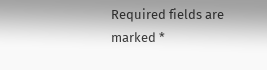Required fields are marked *